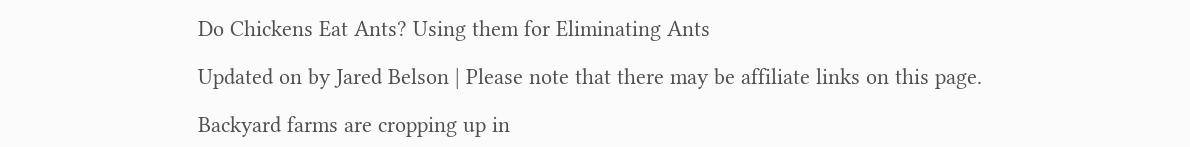Do Chickens Eat Ants? Using them for Eliminating Ants

Updated on by Jared Belson | Please note that there may be affiliate links on this page.

Backyard farms are cropping up in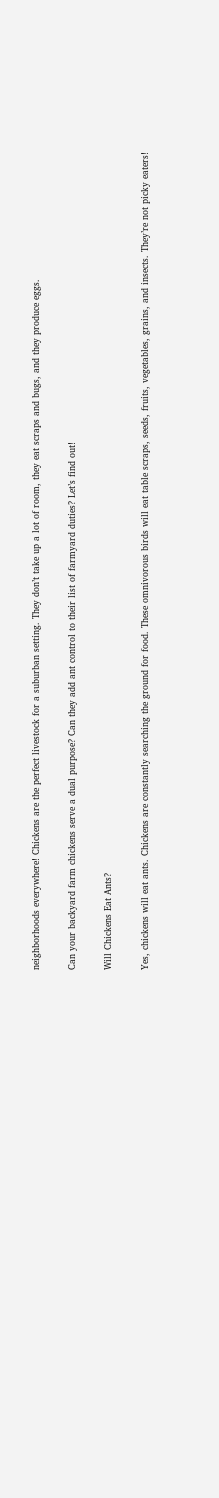neighborhoods everywhere! Chickens are the perfect livestock for a suburban setting. They don’t take up a lot of room, they eat scraps and bugs, and they produce eggs.

Can your backyard farm chickens serve a dual purpose? Can they add ant control to their list of farmyard duties? Let’s find out!

Will Chickens Eat Ants?

Yes, chickens will eat ants. Chickens are constantly searching the ground for food. These omnivorous birds will eat table scraps, seeds, fruits, vegetables, grains, and insects. They’re not picky eaters!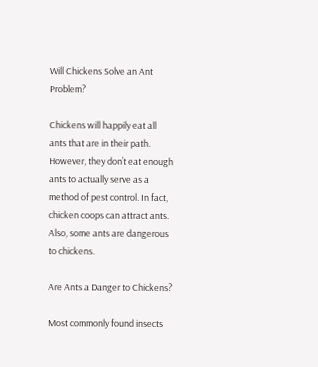Will Chickens Solve an Ant Problem?

Chickens will happily eat all ants that are in their path. However, they don’t eat enough ants to actually serve as a method of pest control. In fact, chicken coops can attract ants. Also, some ants are dangerous to chickens.

Are Ants a Danger to Chickens?

Most commonly found insects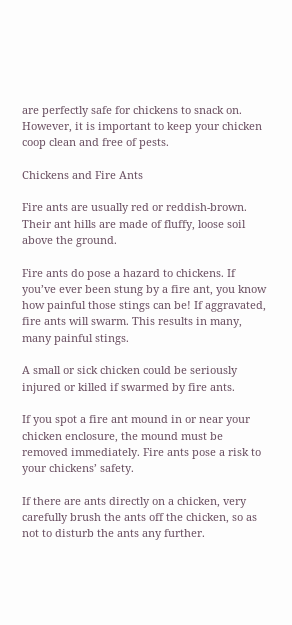are perfectly safe for chickens to snack on. However, it is important to keep your chicken coop clean and free of pests.

Chickens and Fire Ants

Fire ants are usually red or reddish-brown. Their ant hills are made of fluffy, loose soil above the ground.

Fire ants do pose a hazard to chickens. If you’ve ever been stung by a fire ant, you know how painful those stings can be! If aggravated, fire ants will swarm. This results in many, many painful stings.

A small or sick chicken could be seriously injured or killed if swarmed by fire ants.

If you spot a fire ant mound in or near your chicken enclosure, the mound must be removed immediately. Fire ants pose a risk to your chickens’ safety.

If there are ants directly on a chicken, very carefully brush the ants off the chicken, so as not to disturb the ants any further.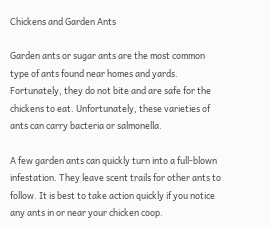Chickens and Garden Ants

Garden ants or sugar ants are the most common type of ants found near homes and yards. Fortunately, they do not bite and are safe for the chickens to eat. Unfortunately, these varieties of ants can carry bacteria or salmonella.

A few garden ants can quickly turn into a full-blown infestation. They leave scent trails for other ants to follow. It is best to take action quickly if you notice any ants in or near your chicken coop.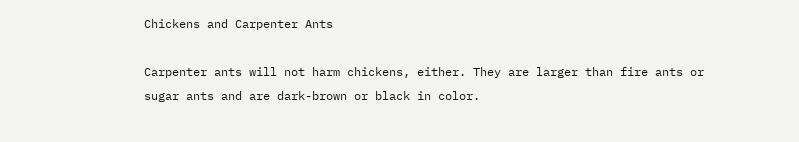Chickens and Carpenter Ants

Carpenter ants will not harm chickens, either. They are larger than fire ants or sugar ants and are dark-brown or black in color.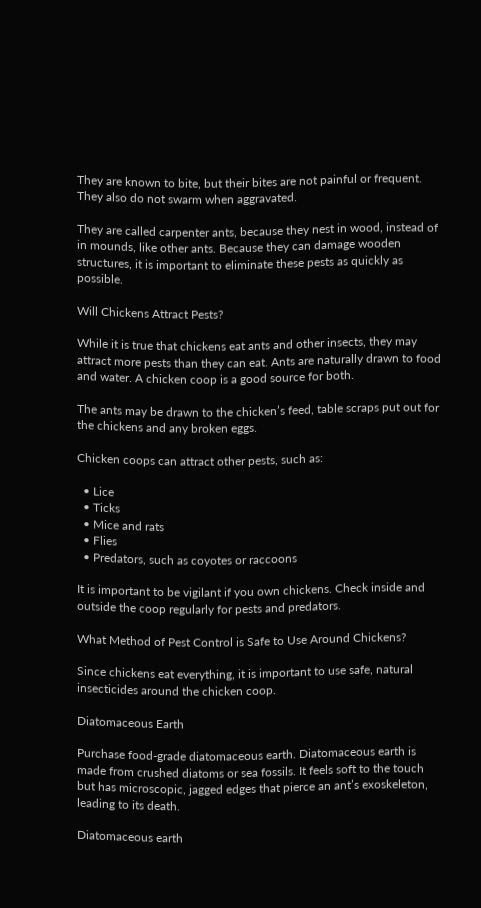They are known to bite, but their bites are not painful or frequent. They also do not swarm when aggravated.

They are called carpenter ants, because they nest in wood, instead of in mounds, like other ants. Because they can damage wooden structures, it is important to eliminate these pests as quickly as possible.

Will Chickens Attract Pests?

While it is true that chickens eat ants and other insects, they may attract more pests than they can eat. Ants are naturally drawn to food and water. A chicken coop is a good source for both.

The ants may be drawn to the chicken’s feed, table scraps put out for the chickens and any broken eggs.

Chicken coops can attract other pests, such as:

  • Lice
  • Ticks
  • Mice and rats
  • Flies
  • Predators, such as coyotes or raccoons

It is important to be vigilant if you own chickens. Check inside and outside the coop regularly for pests and predators.

What Method of Pest Control is Safe to Use Around Chickens?

Since chickens eat everything, it is important to use safe, natural insecticides around the chicken coop.

Diatomaceous Earth

Purchase food-grade diatomaceous earth. Diatomaceous earth is made from crushed diatoms or sea fossils. It feels soft to the touch but has microscopic, jagged edges that pierce an ant’s exoskeleton, leading to its death.

Diatomaceous earth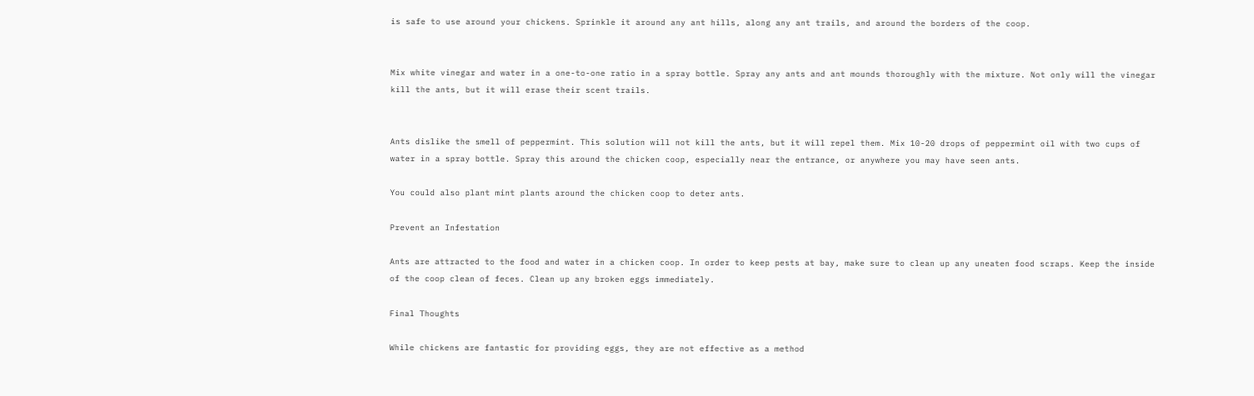is safe to use around your chickens. Sprinkle it around any ant hills, along any ant trails, and around the borders of the coop.


Mix white vinegar and water in a one-to-one ratio in a spray bottle. Spray any ants and ant mounds thoroughly with the mixture. Not only will the vinegar kill the ants, but it will erase their scent trails.


Ants dislike the smell of peppermint. This solution will not kill the ants, but it will repel them. Mix 10-20 drops of peppermint oil with two cups of water in a spray bottle. Spray this around the chicken coop, especially near the entrance, or anywhere you may have seen ants.

You could also plant mint plants around the chicken coop to deter ants.

Prevent an Infestation

Ants are attracted to the food and water in a chicken coop. In order to keep pests at bay, make sure to clean up any uneaten food scraps. Keep the inside of the coop clean of feces. Clean up any broken eggs immediately.

Final Thoughts

While chickens are fantastic for providing eggs, they are not effective as a method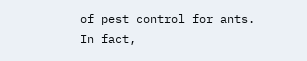of pest control for ants. In fact,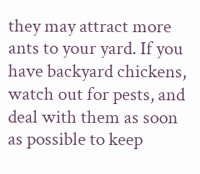they may attract more ants to your yard. If you have backyard chickens, watch out for pests, and deal with them as soon as possible to keep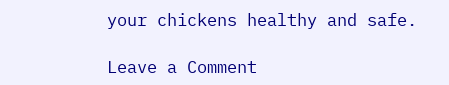your chickens healthy and safe.

Leave a Comment